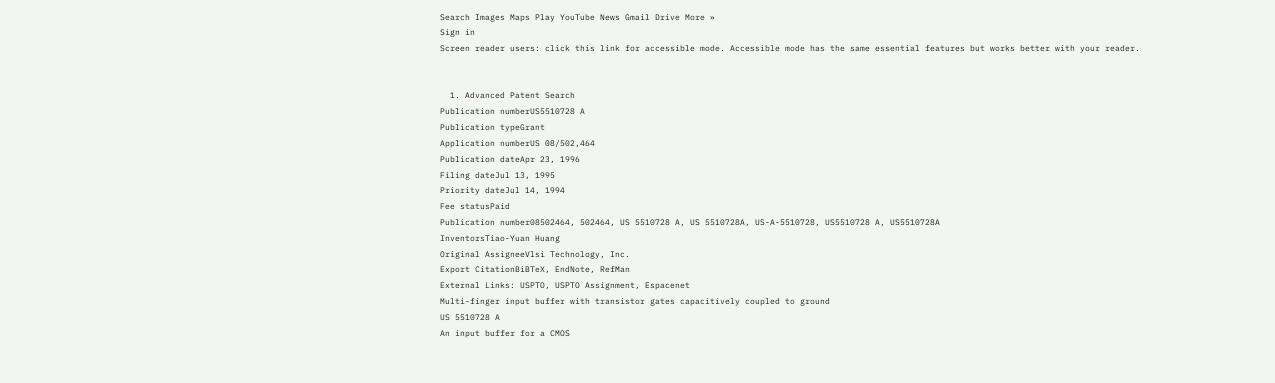Search Images Maps Play YouTube News Gmail Drive More »
Sign in
Screen reader users: click this link for accessible mode. Accessible mode has the same essential features but works better with your reader.


  1. Advanced Patent Search
Publication numberUS5510728 A
Publication typeGrant
Application numberUS 08/502,464
Publication dateApr 23, 1996
Filing dateJul 13, 1995
Priority dateJul 14, 1994
Fee statusPaid
Publication number08502464, 502464, US 5510728 A, US 5510728A, US-A-5510728, US5510728 A, US5510728A
InventorsTiao-Yuan Huang
Original AssigneeVlsi Technology, Inc.
Export CitationBiBTeX, EndNote, RefMan
External Links: USPTO, USPTO Assignment, Espacenet
Multi-finger input buffer with transistor gates capacitively coupled to ground
US 5510728 A
An input buffer for a CMOS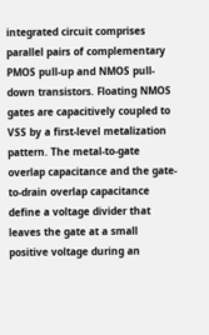integrated circuit comprises parallel pairs of complementary PMOS pull-up and NMOS pull-down transistors. Floating NMOS gates are capacitively coupled to VSS by a first-level metalization pattern. The metal-to-gate overlap capacitance and the gate-to-drain overlap capacitance define a voltage divider that leaves the gate at a small positive voltage during an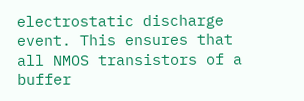electrostatic discharge event. This ensures that all NMOS transistors of a buffer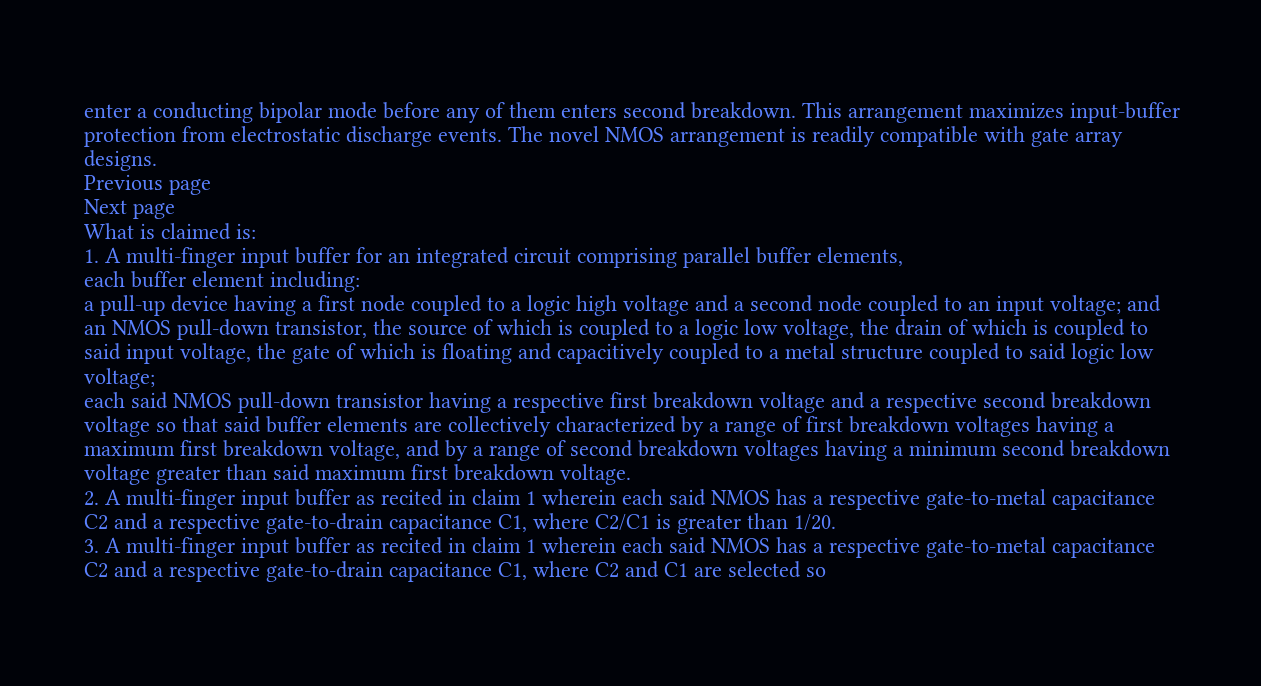enter a conducting bipolar mode before any of them enters second breakdown. This arrangement maximizes input-buffer protection from electrostatic discharge events. The novel NMOS arrangement is readily compatible with gate array designs.
Previous page
Next page
What is claimed is:
1. A multi-finger input buffer for an integrated circuit comprising parallel buffer elements,
each buffer element including:
a pull-up device having a first node coupled to a logic high voltage and a second node coupled to an input voltage; and
an NMOS pull-down transistor, the source of which is coupled to a logic low voltage, the drain of which is coupled to said input voltage, the gate of which is floating and capacitively coupled to a metal structure coupled to said logic low voltage;
each said NMOS pull-down transistor having a respective first breakdown voltage and a respective second breakdown voltage so that said buffer elements are collectively characterized by a range of first breakdown voltages having a maximum first breakdown voltage, and by a range of second breakdown voltages having a minimum second breakdown voltage greater than said maximum first breakdown voltage.
2. A multi-finger input buffer as recited in claim 1 wherein each said NMOS has a respective gate-to-metal capacitance C2 and a respective gate-to-drain capacitance C1, where C2/C1 is greater than 1/20.
3. A multi-finger input buffer as recited in claim 1 wherein each said NMOS has a respective gate-to-metal capacitance C2 and a respective gate-to-drain capacitance C1, where C2 and C1 are selected so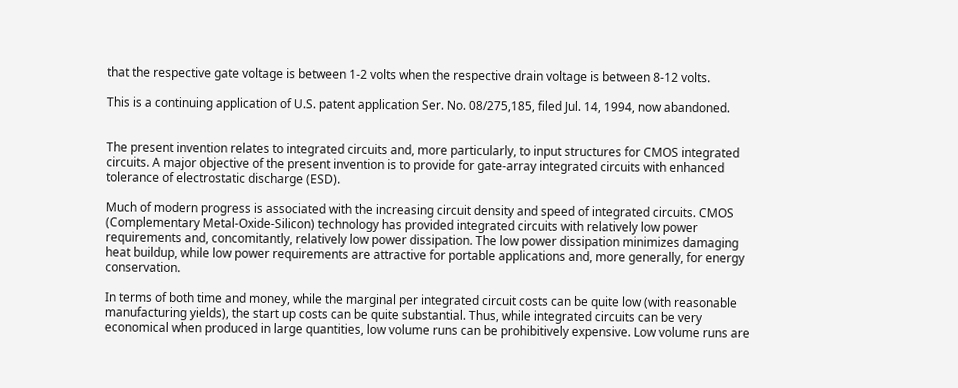that the respective gate voltage is between 1-2 volts when the respective drain voltage is between 8-12 volts.

This is a continuing application of U.S. patent application Ser. No. 08/275,185, filed Jul. 14, 1994, now abandoned.


The present invention relates to integrated circuits and, more particularly, to input structures for CMOS integrated circuits. A major objective of the present invention is to provide for gate-array integrated circuits with enhanced tolerance of electrostatic discharge (ESD).

Much of modern progress is associated with the increasing circuit density and speed of integrated circuits. CMOS (Complementary Metal-Oxide-Silicon) technology has provided integrated circuits with relatively low power requirements and, concomitantly, relatively low power dissipation. The low power dissipation minimizes damaging heat buildup, while low power requirements are attractive for portable applications and, more generally, for energy conservation.

In terms of both time and money, while the marginal per integrated circuit costs can be quite low (with reasonable manufacturing yields), the start up costs can be quite substantial. Thus, while integrated circuits can be very economical when produced in large quantities, low volume runs can be prohibitively expensive. Low volume runs are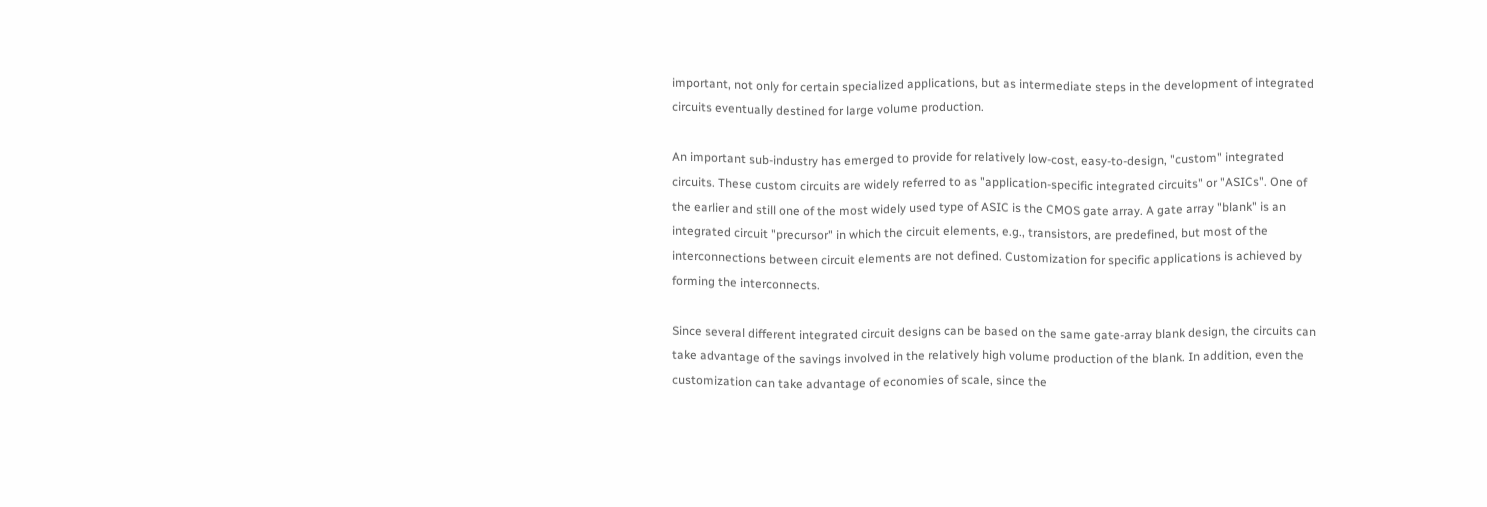important, not only for certain specialized applications, but as intermediate steps in the development of integrated circuits eventually destined for large volume production.

An important sub-industry has emerged to provide for relatively low-cost, easy-to-design, "custom" integrated circuits. These custom circuits are widely referred to as "application-specific integrated circuits" or "ASICs". One of the earlier and still one of the most widely used type of ASIC is the CMOS gate array. A gate array "blank" is an integrated circuit "precursor" in which the circuit elements, e.g., transistors, are predefined, but most of the interconnections between circuit elements are not defined. Customization for specific applications is achieved by forming the interconnects.

Since several different integrated circuit designs can be based on the same gate-array blank design, the circuits can take advantage of the savings involved in the relatively high volume production of the blank. In addition, even the customization can take advantage of economies of scale, since the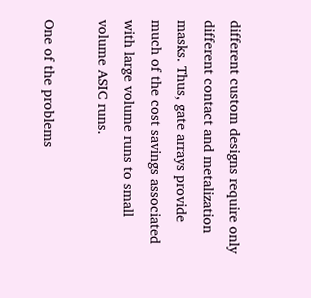different custom designs require only different contact and metalization masks. Thus, gate arrays provide much of the cost savings associated with large volume runs to small volume ASIC runs.

One of the problems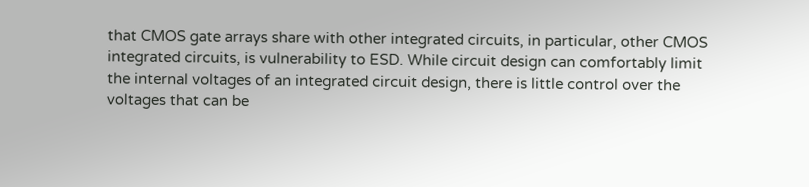that CMOS gate arrays share with other integrated circuits, in particular, other CMOS integrated circuits, is vulnerability to ESD. While circuit design can comfortably limit the internal voltages of an integrated circuit design, there is little control over the voltages that can be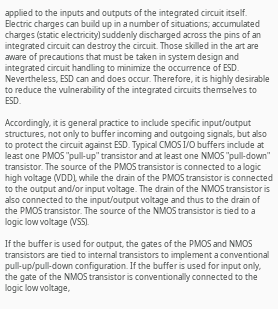applied to the inputs and outputs of the integrated circuit itself. Electric charges can build up in a number of situations; accumulated charges (static electricity) suddenly discharged across the pins of an integrated circuit can destroy the circuit. Those skilled in the art are aware of precautions that must be taken in system design and integrated circuit handling to minimize the occurrence of ESD. Nevertheless, ESD can and does occur. Therefore, it is highly desirable to reduce the vulnerability of the integrated circuits themselves to ESD.

Accordingly, it is general practice to include specific input/output structures, not only to buffer incoming and outgoing signals, but also to protect the circuit against ESD. Typical CMOS I/O buffers include at least one PMOS "pull-up" transistor and at least one NMOS "pull-down" transistor. The source of the PMOS transistor is connected to a logic high voltage (VDD), while the drain of the PMOS transistor is connected to the output and/or input voltage. The drain of the NMOS transistor is also connected to the input/output voltage and thus to the drain of the PMOS transistor. The source of the NMOS transistor is tied to a logic low voltage (VSS).

If the buffer is used for output, the gates of the PMOS and NMOS transistors are tied to internal transistors to implement a conventional pull-up/pull-down configuration. If the buffer is used for input only, the gate of the NMOS transistor is conventionally connected to the logic low voltage,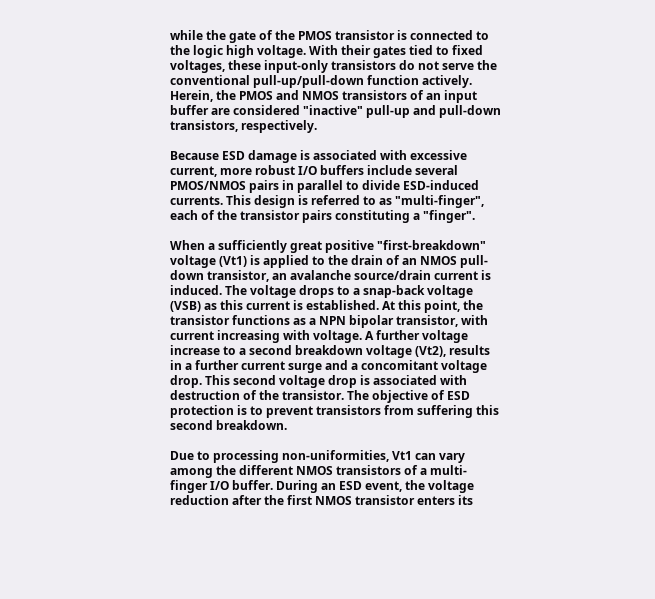while the gate of the PMOS transistor is connected to the logic high voltage. With their gates tied to fixed voltages, these input-only transistors do not serve the conventional pull-up/pull-down function actively. Herein, the PMOS and NMOS transistors of an input buffer are considered "inactive" pull-up and pull-down transistors, respectively.

Because ESD damage is associated with excessive current, more robust I/O buffers include several PMOS/NMOS pairs in parallel to divide ESD-induced currents. This design is referred to as "multi-finger", each of the transistor pairs constituting a "finger".

When a sufficiently great positive "first-breakdown" voltage (Vt1) is applied to the drain of an NMOS pull-down transistor, an avalanche source/drain current is induced. The voltage drops to a snap-back voltage (VSB) as this current is established. At this point, the transistor functions as a NPN bipolar transistor, with current increasing with voltage. A further voltage increase to a second breakdown voltage (Vt2), results in a further current surge and a concomitant voltage drop. This second voltage drop is associated with destruction of the transistor. The objective of ESD protection is to prevent transistors from suffering this second breakdown.

Due to processing non-uniformities, Vt1 can vary among the different NMOS transistors of a multi-finger I/O buffer. During an ESD event, the voltage reduction after the first NMOS transistor enters its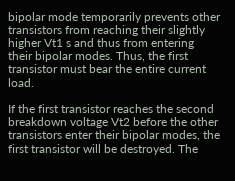bipolar mode temporarily prevents other transistors from reaching their slightly higher Vt1 s and thus from entering their bipolar modes. Thus, the first transistor must bear the entire current load.

If the first transistor reaches the second breakdown voltage Vt2 before the other transistors enter their bipolar modes, the first transistor will be destroyed. The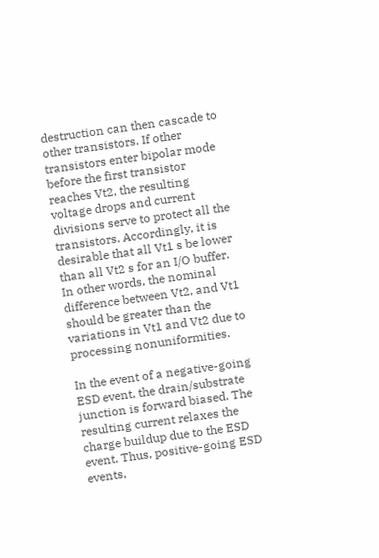destruction can then cascade to other transistors. If other transistors enter bipolar mode before the first transistor reaches Vt2, the resulting voltage drops and current divisions serve to protect all the transistors. Accordingly, it is desirable that all Vt1 s be lower than all Vt2 s for an I/O buffer. In other words, the nominal difference between Vt2, and Vt1 should be greater than the variations in Vt1 and Vt2 due to processing nonuniformities.

In the event of a negative-going ESD event, the drain/substrate junction is forward biased. The resulting current relaxes the charge buildup due to the ESD event. Thus, positive-going ESD events,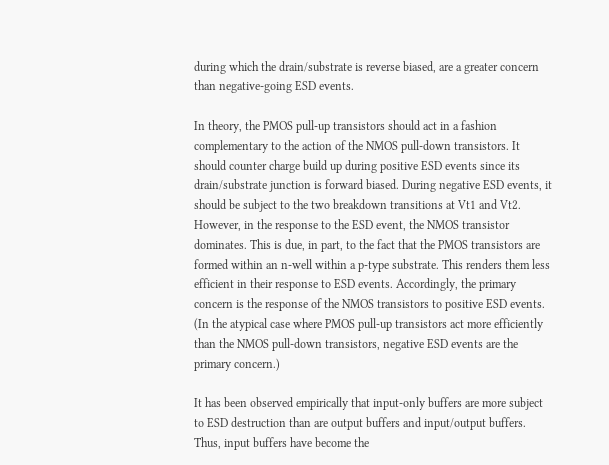during which the drain/substrate is reverse biased, are a greater concern than negative-going ESD events.

In theory, the PMOS pull-up transistors should act in a fashion complementary to the action of the NMOS pull-down transistors. It should counter charge build up during positive ESD events since its drain/substrate junction is forward biased. During negative ESD events, it should be subject to the two breakdown transitions at Vt1 and Vt2. However, in the response to the ESD event, the NMOS transistor dominates. This is due, in part, to the fact that the PMOS transistors are formed within an n-well within a p-type substrate. This renders them less efficient in their response to ESD events. Accordingly, the primary concern is the response of the NMOS transistors to positive ESD events. (In the atypical case where PMOS pull-up transistors act more efficiently than the NMOS pull-down transistors, negative ESD events are the primary concern.)

It has been observed empirically that input-only buffers are more subject to ESD destruction than are output buffers and input/output buffers. Thus, input buffers have become the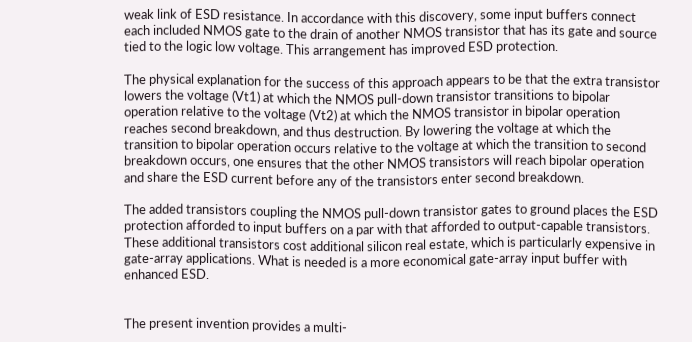weak link of ESD resistance. In accordance with this discovery, some input buffers connect each included NMOS gate to the drain of another NMOS transistor that has its gate and source tied to the logic low voltage. This arrangement has improved ESD protection.

The physical explanation for the success of this approach appears to be that the extra transistor lowers the voltage (Vt1) at which the NMOS pull-down transistor transitions to bipolar operation relative to the voltage (Vt2) at which the NMOS transistor in bipolar operation reaches second breakdown, and thus destruction. By lowering the voltage at which the transition to bipolar operation occurs relative to the voltage at which the transition to second breakdown occurs, one ensures that the other NMOS transistors will reach bipolar operation and share the ESD current before any of the transistors enter second breakdown.

The added transistors coupling the NMOS pull-down transistor gates to ground places the ESD protection afforded to input buffers on a par with that afforded to output-capable transistors. These additional transistors cost additional silicon real estate, which is particularly expensive in gate-array applications. What is needed is a more economical gate-array input buffer with enhanced ESD.


The present invention provides a multi-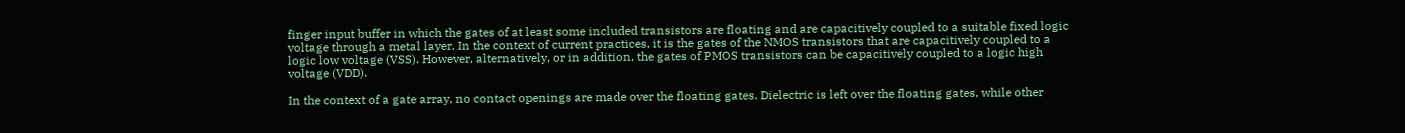finger input buffer in which the gates of at least some included transistors are floating and are capacitively coupled to a suitable fixed logic voltage through a metal layer. In the context of current practices, it is the gates of the NMOS transistors that are capacitively coupled to a logic low voltage (VSS). However, alternatively, or in addition, the gates of PMOS transistors can be capacitively coupled to a logic high voltage (VDD).

In the context of a gate array, no contact openings are made over the floating gates. Dielectric is left over the floating gates, while other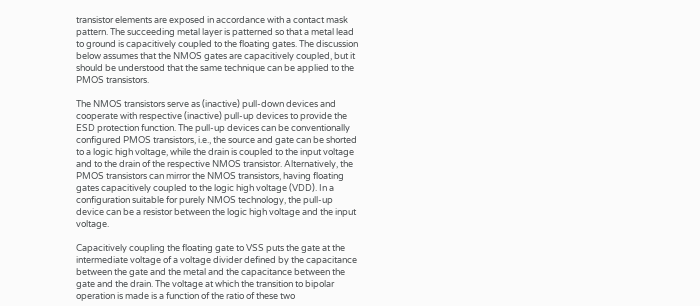transistor elements are exposed in accordance with a contact mask pattern. The succeeding metal layer is patterned so that a metal lead to ground is capacitively coupled to the floating gates. The discussion below assumes that the NMOS gates are capacitively coupled, but it should be understood that the same technique can be applied to the PMOS transistors.

The NMOS transistors serve as (inactive) pull-down devices and cooperate with respective (inactive) pull-up devices to provide the ESD protection function. The pull-up devices can be conventionally configured PMOS transistors, i.e., the source and gate can be shorted to a logic high voltage, while the drain is coupled to the input voltage and to the drain of the respective NMOS transistor. Alternatively, the PMOS transistors can mirror the NMOS transistors, having floating gates capacitively coupled to the logic high voltage (VDD). In a configuration suitable for purely NMOS technology, the pull-up device can be a resistor between the logic high voltage and the input voltage.

Capacitively coupling the floating gate to VSS puts the gate at the intermediate voltage of a voltage divider defined by the capacitance between the gate and the metal and the capacitance between the gate and the drain. The voltage at which the transition to bipolar operation is made is a function of the ratio of these two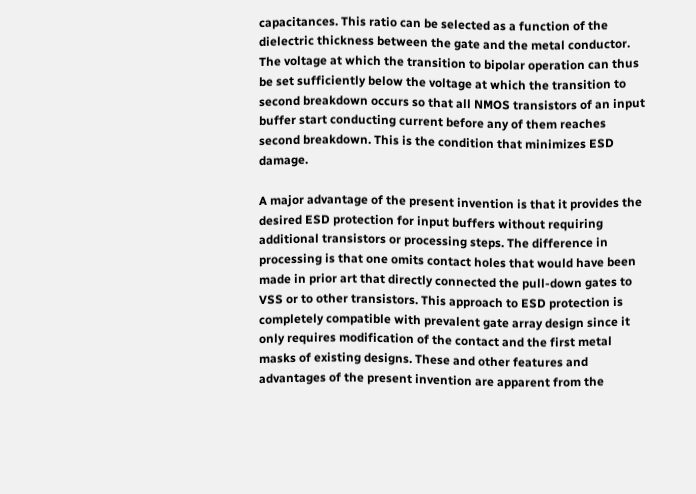capacitances. This ratio can be selected as a function of the dielectric thickness between the gate and the metal conductor. The voltage at which the transition to bipolar operation can thus be set sufficiently below the voltage at which the transition to second breakdown occurs so that all NMOS transistors of an input buffer start conducting current before any of them reaches second breakdown. This is the condition that minimizes ESD damage.

A major advantage of the present invention is that it provides the desired ESD protection for input buffers without requiring additional transistors or processing steps. The difference in processing is that one omits contact holes that would have been made in prior art that directly connected the pull-down gates to VSS or to other transistors. This approach to ESD protection is completely compatible with prevalent gate array design since it only requires modification of the contact and the first metal masks of existing designs. These and other features and advantages of the present invention are apparent from the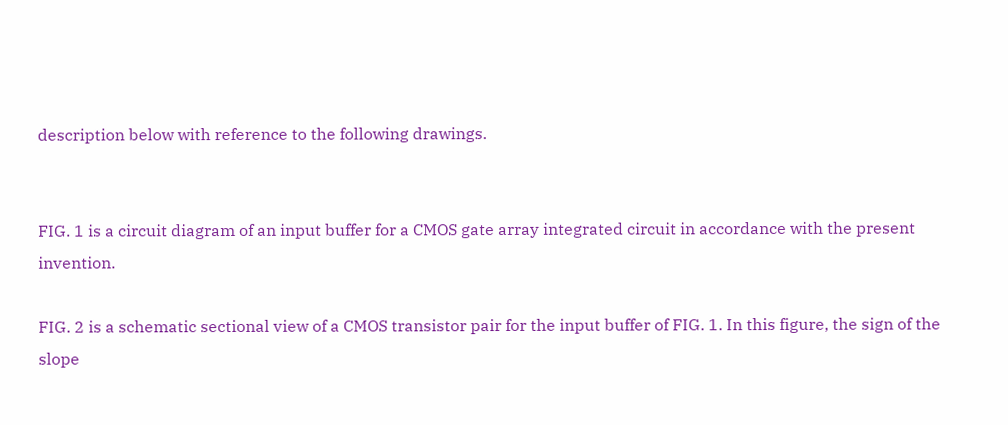description below with reference to the following drawings.


FIG. 1 is a circuit diagram of an input buffer for a CMOS gate array integrated circuit in accordance with the present invention.

FIG. 2 is a schematic sectional view of a CMOS transistor pair for the input buffer of FIG. 1. In this figure, the sign of the slope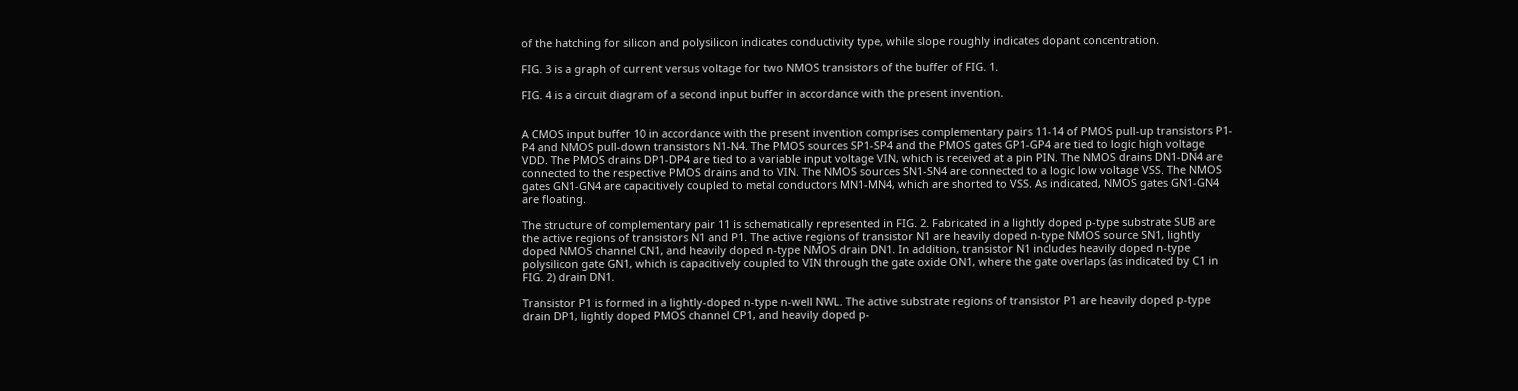of the hatching for silicon and polysilicon indicates conductivity type, while slope roughly indicates dopant concentration.

FIG. 3 is a graph of current versus voltage for two NMOS transistors of the buffer of FIG. 1.

FIG. 4 is a circuit diagram of a second input buffer in accordance with the present invention.


A CMOS input buffer 10 in accordance with the present invention comprises complementary pairs 11-14 of PMOS pull-up transistors P1-P4 and NMOS pull-down transistors N1-N4. The PMOS sources SP1-SP4 and the PMOS gates GP1-GP4 are tied to logic high voltage VDD. The PMOS drains DP1-DP4 are tied to a variable input voltage VIN, which is received at a pin PIN. The NMOS drains DN1-DN4 are connected to the respective PMOS drains and to VIN. The NMOS sources SN1-SN4 are connected to a logic low voltage VSS. The NMOS gates GN1-GN4 are capacitively coupled to metal conductors MN1-MN4, which are shorted to VSS. As indicated, NMOS gates GN1-GN4 are floating.

The structure of complementary pair 11 is schematically represented in FIG. 2. Fabricated in a lightly doped p-type substrate SUB are the active regions of transistors N1 and P1. The active regions of transistor N1 are heavily doped n-type NMOS source SN1, lightly doped NMOS channel CN1, and heavily doped n-type NMOS drain DN1. In addition, transistor N1 includes heavily doped n-type polysilicon gate GN1, which is capacitively coupled to VIN through the gate oxide ON1, where the gate overlaps (as indicated by C1 in FIG. 2) drain DN1.

Transistor P1 is formed in a lightly-doped n-type n-well NWL. The active substrate regions of transistor P1 are heavily doped p-type drain DP1, lightly doped PMOS channel CP1, and heavily doped p-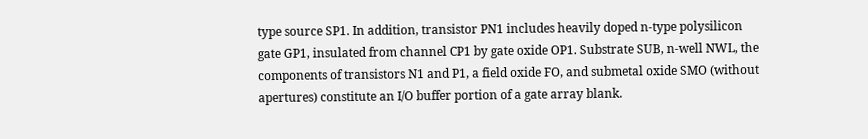type source SP1. In addition, transistor PN1 includes heavily doped n-type polysilicon gate GP1, insulated from channel CP1 by gate oxide OP1. Substrate SUB, n-well NWL, the components of transistors N1 and P1, a field oxide FO, and submetal oxide SMO (without apertures) constitute an I/O buffer portion of a gate array blank.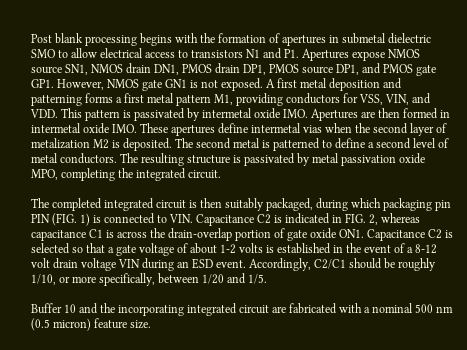Post blank processing begins with the formation of apertures in submetal dielectric SMO to allow electrical access to transistors N1 and P1. Apertures expose NMOS source SN1, NMOS drain DN1, PMOS drain DP1, PMOS source DP1, and PMOS gate GP1. However, NMOS gate GN1 is not exposed. A first metal deposition and patterning forms a first metal pattern M1, providing conductors for VSS, VIN, and VDD. This pattern is passivated by intermetal oxide IMO. Apertures are then formed in intermetal oxide IMO. These apertures define intermetal vias when the second layer of metalization M2 is deposited. The second metal is patterned to define a second level of metal conductors. The resulting structure is passivated by metal passivation oxide MPO, completing the integrated circuit.

The completed integrated circuit is then suitably packaged, during which packaging pin PIN (FIG. 1) is connected to VIN. Capacitance C2 is indicated in FIG. 2, whereas capacitance C1 is across the drain-overlap portion of gate oxide ON1. Capacitance C2 is selected so that a gate voltage of about 1-2 volts is established in the event of a 8-12 volt drain voltage VIN during an ESD event. Accordingly, C2/C1 should be roughly 1/10, or more specifically, between 1/20 and 1/5.

Buffer 10 and the incorporating integrated circuit are fabricated with a nominal 500 nm (0.5 micron) feature size.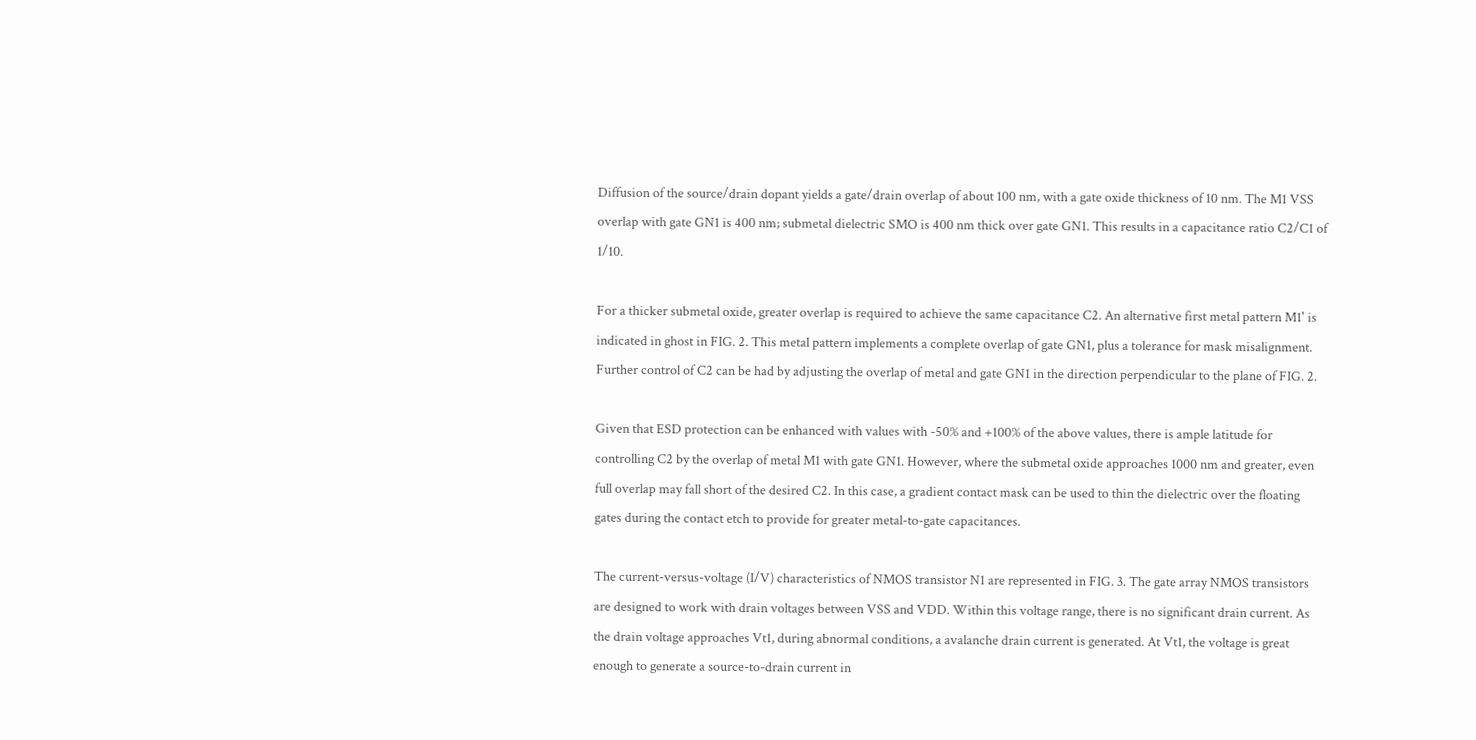Diffusion of the source/drain dopant yields a gate/drain overlap of about 100 nm, with a gate oxide thickness of 10 nm. The M1 VSS overlap with gate GN1 is 400 nm; submetal dielectric SMO is 400 nm thick over gate GN1. This results in a capacitance ratio C2/C1 of 1/10.

For a thicker submetal oxide, greater overlap is required to achieve the same capacitance C2. An alternative first metal pattern M1' is indicated in ghost in FIG. 2. This metal pattern implements a complete overlap of gate GN1, plus a tolerance for mask misalignment. Further control of C2 can be had by adjusting the overlap of metal and gate GN1 in the direction perpendicular to the plane of FIG. 2.

Given that ESD protection can be enhanced with values with -50% and +100% of the above values, there is ample latitude for controlling C2 by the overlap of metal M1 with gate GN1. However, where the submetal oxide approaches 1000 nm and greater, even full overlap may fall short of the desired C2. In this case, a gradient contact mask can be used to thin the dielectric over the floating gates during the contact etch to provide for greater metal-to-gate capacitances.

The current-versus-voltage (I/V) characteristics of NMOS transistor N1 are represented in FIG. 3. The gate array NMOS transistors are designed to work with drain voltages between VSS and VDD. Within this voltage range, there is no significant drain current. As the drain voltage approaches Vt1, during abnormal conditions, a avalanche drain current is generated. At Vt1, the voltage is great enough to generate a source-to-drain current in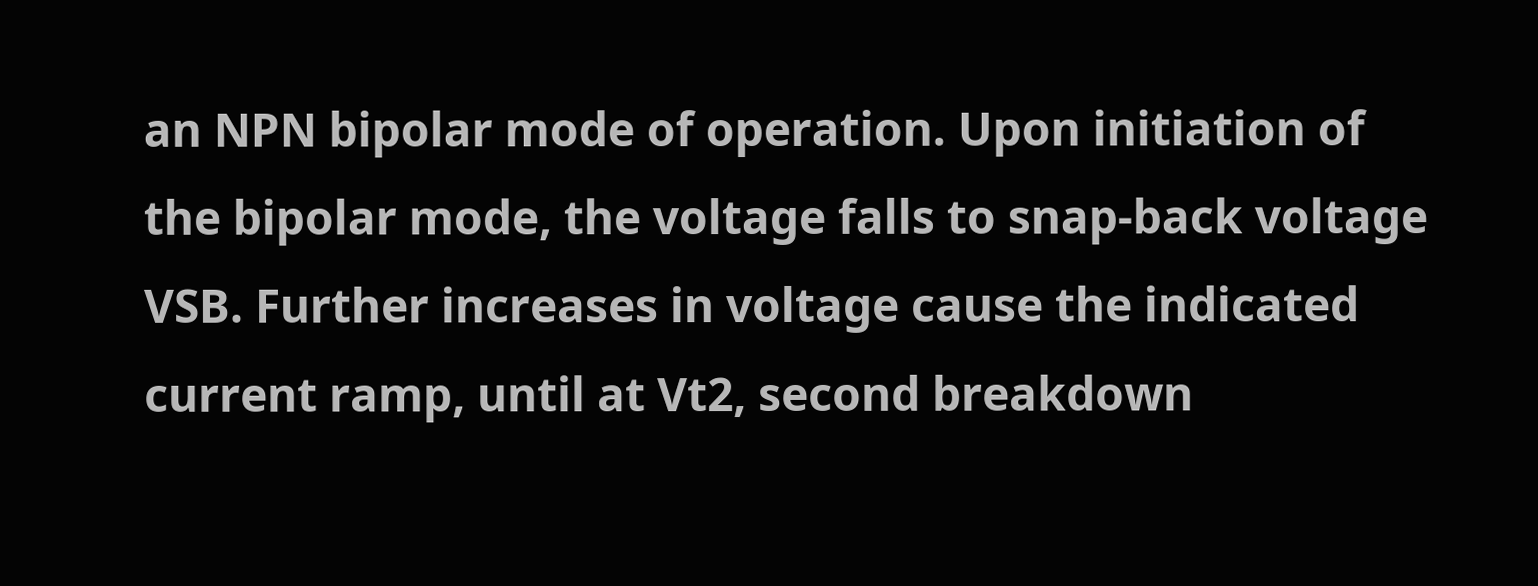an NPN bipolar mode of operation. Upon initiation of the bipolar mode, the voltage falls to snap-back voltage VSB. Further increases in voltage cause the indicated current ramp, until at Vt2, second breakdown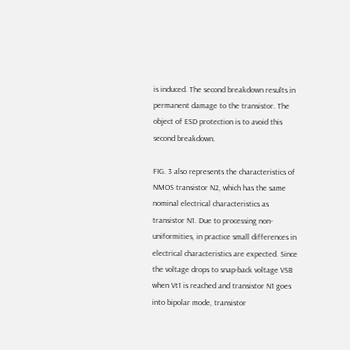is induced. The second breakdown results in permanent damage to the transistor. The object of ESD protection is to avoid this second breakdown.

FIG. 3 also represents the characteristics of NMOS transistor N2, which has the same nominal electrical characteristics as transistor N1. Due to processing non-uniformities, in practice small differences in electrical characteristics are expected. Since the voltage drops to snap-back voltage VSB when Vt1 is reached and transistor N1 goes into bipolar mode, transistor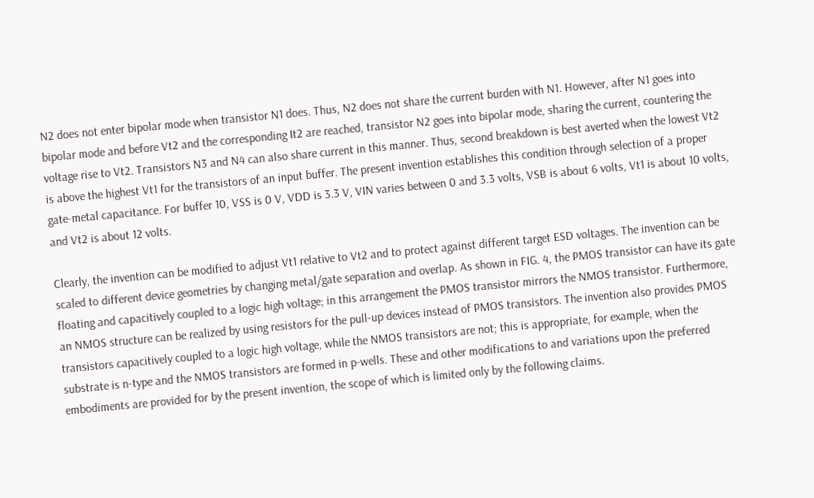N2 does not enter bipolar mode when transistor N1 does. Thus, N2 does not share the current burden with N1. However, after N1 goes into bipolar mode and before Vt2 and the corresponding It2 are reached, transistor N2 goes into bipolar mode, sharing the current, countering the voltage rise to Vt2. Transistors N3 and N4 can also share current in this manner. Thus, second breakdown is best averted when the lowest Vt2 is above the highest Vt1 for the transistors of an input buffer. The present invention establishes this condition through selection of a proper gate-metal capacitance. For buffer 10, VSS is 0 V, VDD is 3.3 V, VIN varies between 0 and 3.3 volts, VSB is about 6 volts, Vt1 is about 10 volts, and Vt2 is about 12 volts.

Clearly, the invention can be modified to adjust Vt1 relative to Vt2 and to protect against different target ESD voltages. The invention can be scaled to different device geometries by changing metal/gate separation and overlap. As shown in FIG. 4, the PMOS transistor can have its gate floating and capacitively coupled to a logic high voltage; in this arrangement the PMOS transistor mirrors the NMOS transistor. Furthermore, an NMOS structure can be realized by using resistors for the pull-up devices instead of PMOS transistors. The invention also provides PMOS transistors capacitively coupled to a logic high voltage, while the NMOS transistors are not; this is appropriate, for example, when the substrate is n-type and the NMOS transistors are formed in p-wells. These and other modifications to and variations upon the preferred embodiments are provided for by the present invention, the scope of which is limited only by the following claims.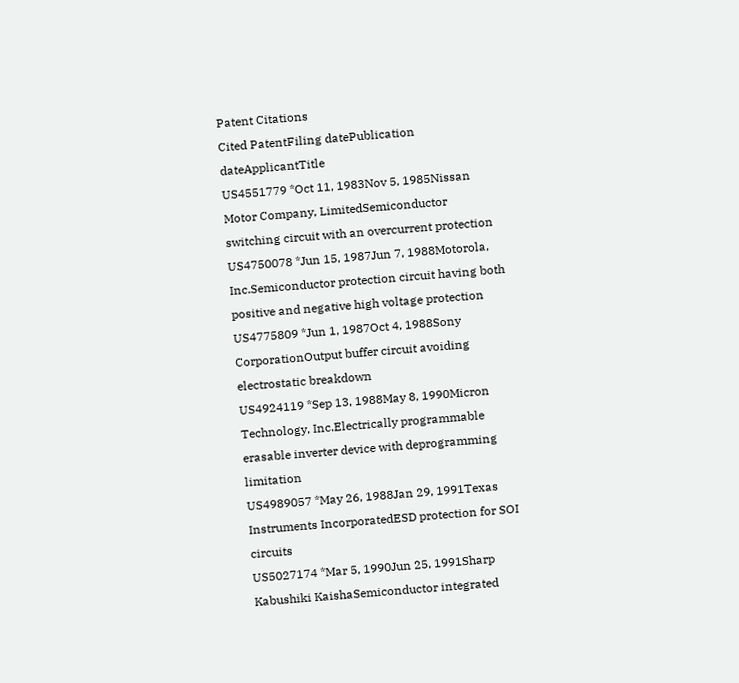Patent Citations
Cited PatentFiling datePublication dateApplicantTitle
US4551779 *Oct 11, 1983Nov 5, 1985Nissan Motor Company, LimitedSemiconductor switching circuit with an overcurrent protection
US4750078 *Jun 15, 1987Jun 7, 1988Motorola, Inc.Semiconductor protection circuit having both positive and negative high voltage protection
US4775809 *Jun 1, 1987Oct 4, 1988Sony CorporationOutput buffer circuit avoiding electrostatic breakdown
US4924119 *Sep 13, 1988May 8, 1990Micron Technology, Inc.Electrically programmable erasable inverter device with deprogramming limitation
US4989057 *May 26, 1988Jan 29, 1991Texas Instruments IncorporatedESD protection for SOI circuits
US5027174 *Mar 5, 1990Jun 25, 1991Sharp Kabushiki KaishaSemiconductor integrated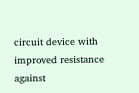circuit device with improved resistance against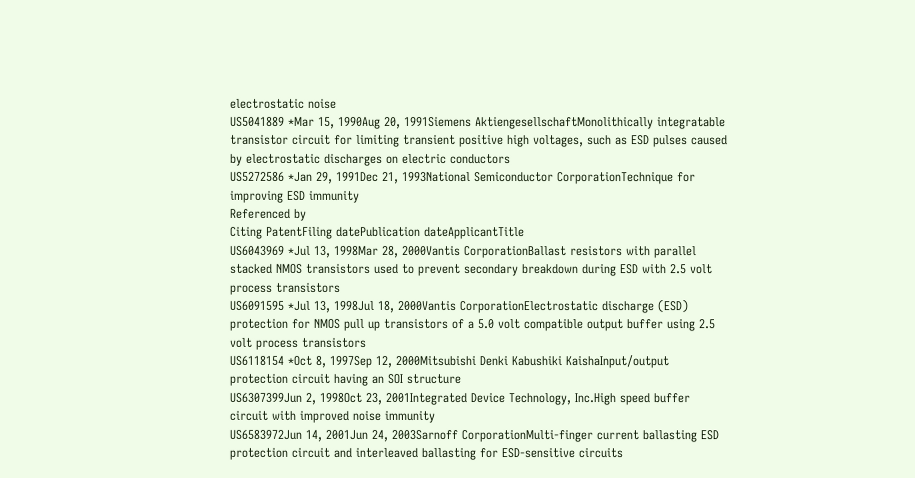electrostatic noise
US5041889 *Mar 15, 1990Aug 20, 1991Siemens AktiengesellschaftMonolithically integratable transistor circuit for limiting transient positive high voltages, such as ESD pulses caused by electrostatic discharges on electric conductors
US5272586 *Jan 29, 1991Dec 21, 1993National Semiconductor CorporationTechnique for improving ESD immunity
Referenced by
Citing PatentFiling datePublication dateApplicantTitle
US6043969 *Jul 13, 1998Mar 28, 2000Vantis CorporationBallast resistors with parallel stacked NMOS transistors used to prevent secondary breakdown during ESD with 2.5 volt process transistors
US6091595 *Jul 13, 1998Jul 18, 2000Vantis CorporationElectrostatic discharge (ESD) protection for NMOS pull up transistors of a 5.0 volt compatible output buffer using 2.5 volt process transistors
US6118154 *Oct 8, 1997Sep 12, 2000Mitsubishi Denki Kabushiki KaishaInput/output protection circuit having an SOI structure
US6307399Jun 2, 1998Oct 23, 2001Integrated Device Technology, Inc.High speed buffer circuit with improved noise immunity
US6583972Jun 14, 2001Jun 24, 2003Sarnoff CorporationMulti-finger current ballasting ESD protection circuit and interleaved ballasting for ESD-sensitive circuits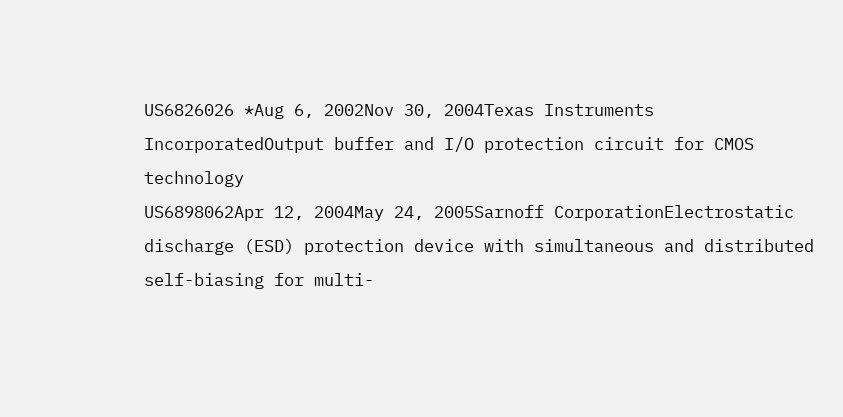US6826026 *Aug 6, 2002Nov 30, 2004Texas Instruments IncorporatedOutput buffer and I/O protection circuit for CMOS technology
US6898062Apr 12, 2004May 24, 2005Sarnoff CorporationElectrostatic discharge (ESD) protection device with simultaneous and distributed self-biasing for multi-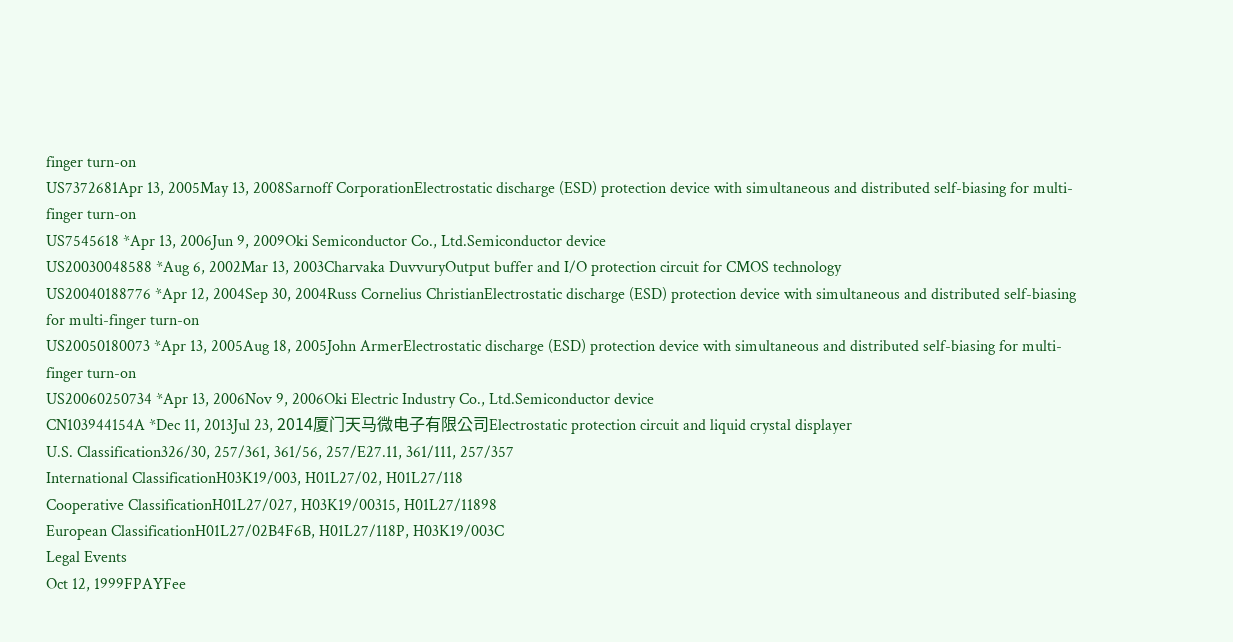finger turn-on
US7372681Apr 13, 2005May 13, 2008Sarnoff CorporationElectrostatic discharge (ESD) protection device with simultaneous and distributed self-biasing for multi-finger turn-on
US7545618 *Apr 13, 2006Jun 9, 2009Oki Semiconductor Co., Ltd.Semiconductor device
US20030048588 *Aug 6, 2002Mar 13, 2003Charvaka DuvvuryOutput buffer and I/O protection circuit for CMOS technology
US20040188776 *Apr 12, 2004Sep 30, 2004Russ Cornelius ChristianElectrostatic discharge (ESD) protection device with simultaneous and distributed self-biasing for multi-finger turn-on
US20050180073 *Apr 13, 2005Aug 18, 2005John ArmerElectrostatic discharge (ESD) protection device with simultaneous and distributed self-biasing for multi-finger turn-on
US20060250734 *Apr 13, 2006Nov 9, 2006Oki Electric Industry Co., Ltd.Semiconductor device
CN103944154A *Dec 11, 2013Jul 23, 2014厦门天马微电子有限公司Electrostatic protection circuit and liquid crystal displayer
U.S. Classification326/30, 257/361, 361/56, 257/E27.11, 361/111, 257/357
International ClassificationH03K19/003, H01L27/02, H01L27/118
Cooperative ClassificationH01L27/027, H03K19/00315, H01L27/11898
European ClassificationH01L27/02B4F6B, H01L27/118P, H03K19/003C
Legal Events
Oct 12, 1999FPAYFee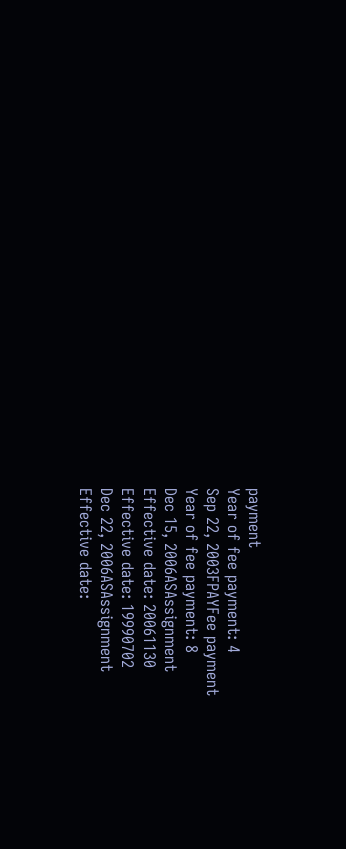payment
Year of fee payment: 4
Sep 22, 2003FPAYFee payment
Year of fee payment: 8
Dec 15, 2006ASAssignment
Effective date: 20061130
Effective date: 19990702
Dec 22, 2006ASAssignment
Effective date: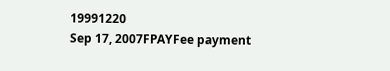19991220
Sep 17, 2007FPAYFee payment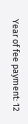Year of fee payment: 12